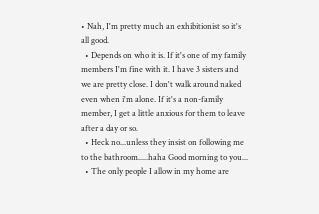• Nah, I'm pretty much an exhibitionist so it's all good.
  • Depends on who it is. If it's one of my family members I'm fine with it. I have 3 sisters and we are pretty close. I don't walk around naked even when i'm alone. If it's a non-family member, I get a little anxious for them to leave after a day or so.
  • Heck no...unless they insist on following me to the bathroom.....haha Good morning to you...
  • The only people I allow in my home are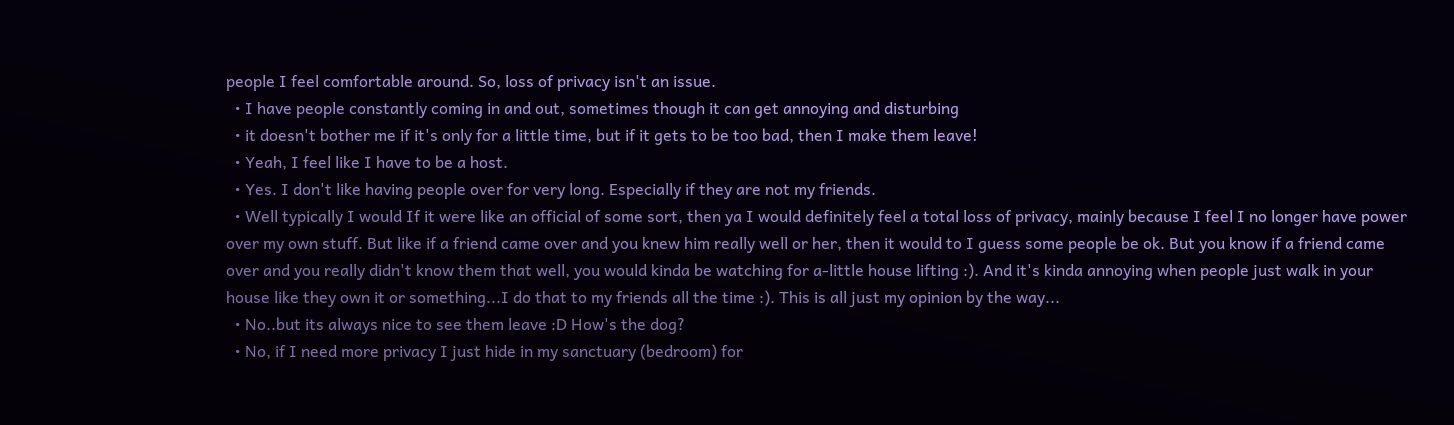people I feel comfortable around. So, loss of privacy isn't an issue.
  • I have people constantly coming in and out, sometimes though it can get annoying and disturbing
  • it doesn't bother me if it's only for a little time, but if it gets to be too bad, then I make them leave!
  • Yeah, I feel like I have to be a host.
  • Yes. I don't like having people over for very long. Especially if they are not my friends.
  • Well typically I would If it were like an official of some sort, then ya I would definitely feel a total loss of privacy, mainly because I feel I no longer have power over my own stuff. But like if a friend came over and you knew him really well or her, then it would to I guess some people be ok. But you know if a friend came over and you really didn't know them that well, you would kinda be watching for a-little house lifting :). And it's kinda annoying when people just walk in your house like they own it or something...I do that to my friends all the time :). This is all just my opinion by the way...
  • No..but its always nice to see them leave :D How's the dog?
  • No, if I need more privacy I just hide in my sanctuary (bedroom) for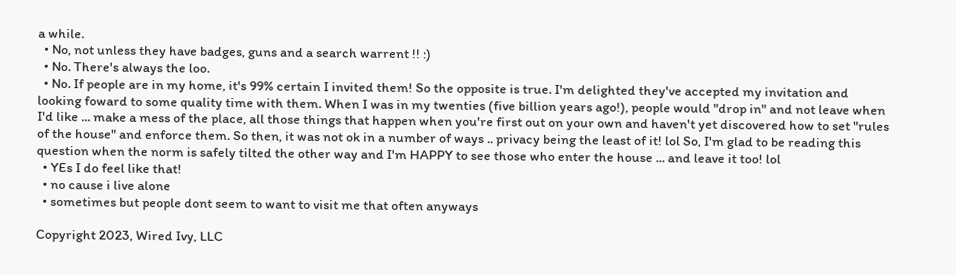a while.
  • No, not unless they have badges, guns and a search warrent !! :)
  • No. There's always the loo.
  • No. If people are in my home, it's 99% certain I invited them! So the opposite is true. I'm delighted they've accepted my invitation and looking foward to some quality time with them. When I was in my twenties (five billion years ago!), people would "drop in" and not leave when I'd like ... make a mess of the place, all those things that happen when you're first out on your own and haven't yet discovered how to set "rules of the house" and enforce them. So then, it was not ok in a number of ways .. privacy being the least of it! lol So, I'm glad to be reading this question when the norm is safely tilted the other way and I'm HAPPY to see those who enter the house ... and leave it too! lol
  • YEs I do feel like that!
  • no cause i live alone
  • sometimes but people dont seem to want to visit me that often anyways

Copyright 2023, Wired Ivy, LLC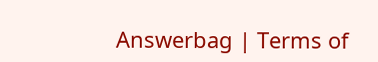Answerbag | Terms of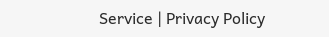Service | Privacy Policy